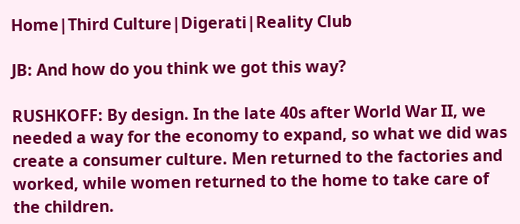Home|Third Culture|Digerati|Reality Club

JB: And how do you think we got this way?

RUSHKOFF: By design. In the late 40s after World War II, we needed a way for the economy to expand, so what we did was create a consumer culture. Men returned to the factories and worked, while women returned to the home to take care of the children.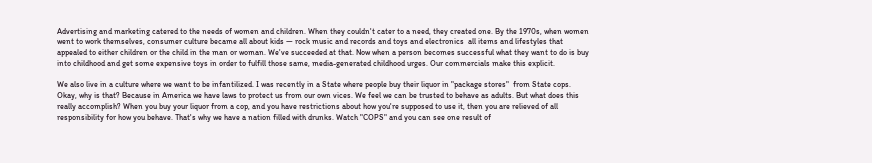Advertising and marketing catered to the needs of women and children. When they couldn't cater to a need, they created one. By the 1970s, when women went to work themselves, consumer culture became all about kids — rock music and records and toys and electronics  all items and lifestyles that appealed to either children or the child in the man or woman. We've succeeded at that. Now when a person becomes successful what they want to do is buy into childhood and get some expensive toys in order to fulfill those same, media-generated childhood urges. Our commercials make this explicit.

We also live in a culture where we want to be infantilized. I was recently in a State where people buy their liquor in "package stores"  from State cops. Okay, why is that? Because in America we have laws to protect us from our own vices. We feel we can be trusted to behave as adults. But what does this really accomplish? When you buy your liquor from a cop, and you have restrictions about how you're supposed to use it, then you are relieved of all responsibility for how you behave. That's why we have a nation filled with drunks. Watch "COPS" and you can see one result of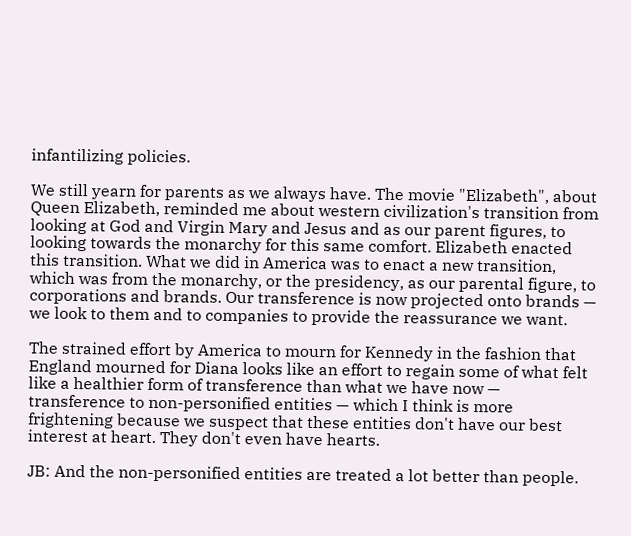infantilizing policies.

We still yearn for parents as we always have. The movie "Elizabeth", about Queen Elizabeth, reminded me about western civilization's transition from looking at God and Virgin Mary and Jesus and as our parent figures, to looking towards the monarchy for this same comfort. Elizabeth enacted this transition. What we did in America was to enact a new transition, which was from the monarchy, or the presidency, as our parental figure, to corporations and brands. Our transference is now projected onto brands — we look to them and to companies to provide the reassurance we want.

The strained effort by America to mourn for Kennedy in the fashion that England mourned for Diana looks like an effort to regain some of what felt like a healthier form of transference than what we have now — transference to non-personified entities — which I think is more frightening because we suspect that these entities don't have our best interest at heart. They don't even have hearts.

JB: And the non-personified entities are treated a lot better than people.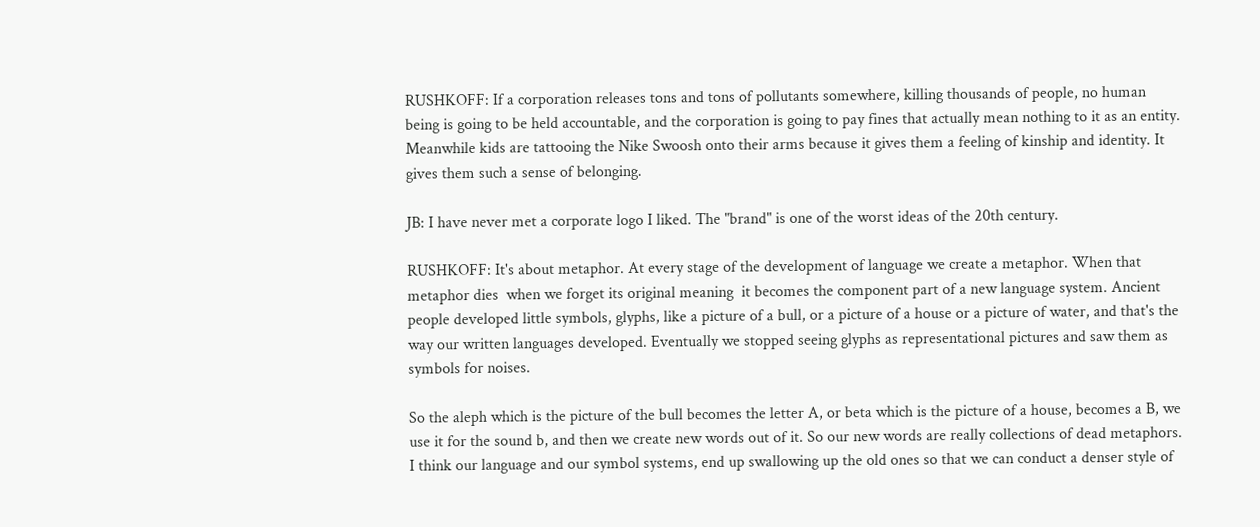RUSHKOFF: If a corporation releases tons and tons of pollutants somewhere, killing thousands of people, no human being is going to be held accountable, and the corporation is going to pay fines that actually mean nothing to it as an entity. Meanwhile kids are tattooing the Nike Swoosh onto their arms because it gives them a feeling of kinship and identity. It gives them such a sense of belonging.

JB: I have never met a corporate logo I liked. The "brand" is one of the worst ideas of the 20th century.

RUSHKOFF: It's about metaphor. At every stage of the development of language we create a metaphor. When that metaphor dies  when we forget its original meaning  it becomes the component part of a new language system. Ancient people developed little symbols, glyphs, like a picture of a bull, or a picture of a house or a picture of water, and that's the way our written languages developed. Eventually we stopped seeing glyphs as representational pictures and saw them as symbols for noises.

So the aleph which is the picture of the bull becomes the letter A, or beta which is the picture of a house, becomes a B, we use it for the sound b, and then we create new words out of it. So our new words are really collections of dead metaphors. I think our language and our symbol systems, end up swallowing up the old ones so that we can conduct a denser style of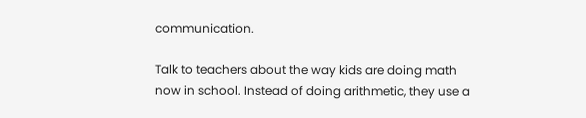communication.

Talk to teachers about the way kids are doing math now in school. Instead of doing arithmetic, they use a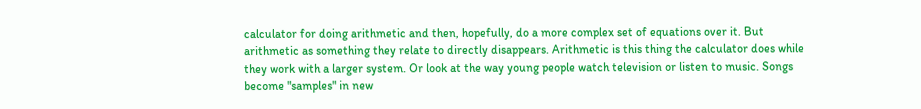calculator for doing arithmetic and then, hopefully, do a more complex set of equations over it. But arithmetic as something they relate to directly disappears. Arithmetic is this thing the calculator does while they work with a larger system. Or look at the way young people watch television or listen to music. Songs become "samples" in new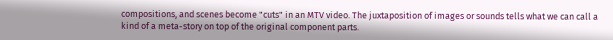compositions, and scenes become "cuts" in an MTV video. The juxtaposition of images or sounds tells what we can call a kind of a meta-story on top of the original component parts.